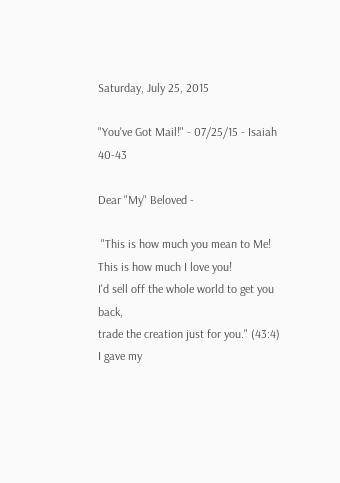Saturday, July 25, 2015

"You've Got Mail!" - 07/25/15 - Isaiah 40-43

Dear "My" Beloved -

 "This is how much you mean to Me!
This is how much I love you!
I'd sell off the whole world to get you back,
trade the creation just for you." (43:4)
I gave my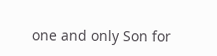one and only Son for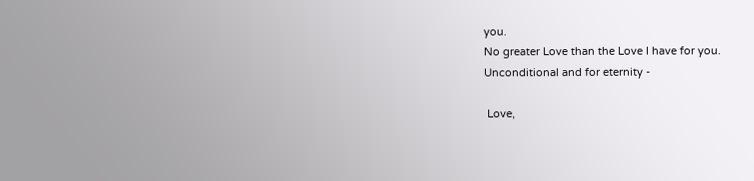you.
No greater Love than the Love I have for you.
Unconditional and for eternity -

 Love,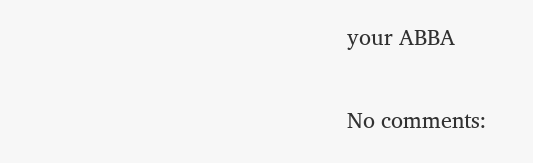your ABBA

No comments: